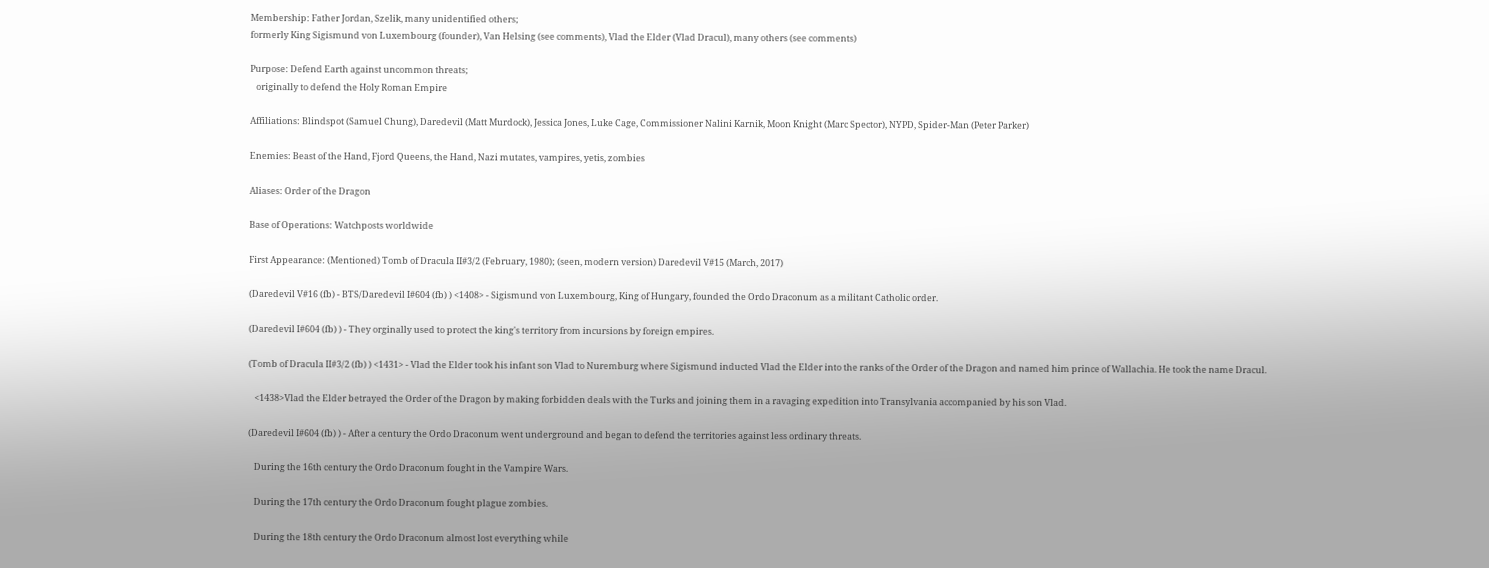Membership: Father Jordan, Szelik, many unidentified others;
formerly King Sigismund von Luxembourg (founder), Van Helsing (see comments), Vlad the Elder (Vlad Dracul), many others (see comments)

Purpose: Defend Earth against uncommon threats;
   originally to defend the Holy Roman Empire

Affiliations: Blindspot (Samuel Chung), Daredevil (Matt Murdock), Jessica Jones, Luke Cage, Commissioner Nalini Karnik, Moon Knight (Marc Spector), NYPD, Spider-Man (Peter Parker)

Enemies: Beast of the Hand, Fjord Queens, the Hand, Nazi mutates, vampires, yetis, zombies

Aliases: Order of the Dragon

Base of Operations: Watchposts worldwide

First Appearance: (Mentioned) Tomb of Dracula II#3/2 (February, 1980); (seen, modern version) Daredevil V#15 (March, 2017)

(Daredevil V#16 (fb) - BTS/Daredevil I#604 (fb) ) <1408> - Sigismund von Luxembourg, King of Hungary, founded the Ordo Draconum as a militant Catholic order.

(Daredevil I#604 (fb) ) - They orginally used to protect the king's territory from incursions by foreign empires.

(Tomb of Dracula II#3/2 (fb) ) <1431> - Vlad the Elder took his infant son Vlad to Nuremburg where Sigismund inducted Vlad the Elder into the ranks of the Order of the Dragon and named him prince of Wallachia. He took the name Dracul.

   <1438>Vlad the Elder betrayed the Order of the Dragon by making forbidden deals with the Turks and joining them in a ravaging expedition into Transylvania accompanied by his son Vlad.

(Daredevil I#604 (fb) ) - After a century the Ordo Draconum went underground and began to defend the territories against less ordinary threats.

   During the 16th century the Ordo Draconum fought in the Vampire Wars.

   During the 17th century the Ordo Draconum fought plague zombies.

   During the 18th century the Ordo Draconum almost lost everything while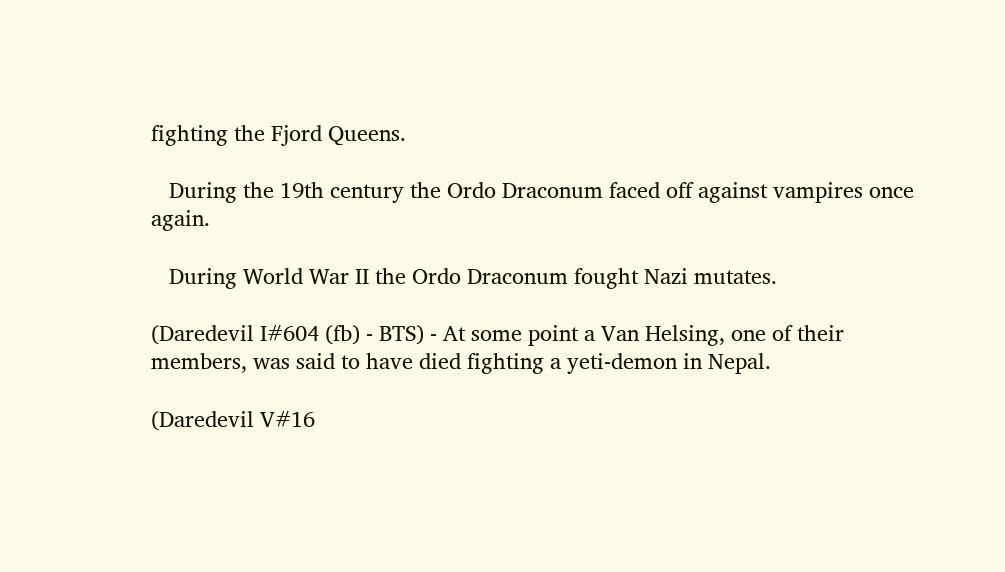fighting the Fjord Queens.

   During the 19th century the Ordo Draconum faced off against vampires once again.

   During World War II the Ordo Draconum fought Nazi mutates.

(Daredevil I#604 (fb) - BTS) - At some point a Van Helsing, one of their members, was said to have died fighting a yeti-demon in Nepal.

(Daredevil V#16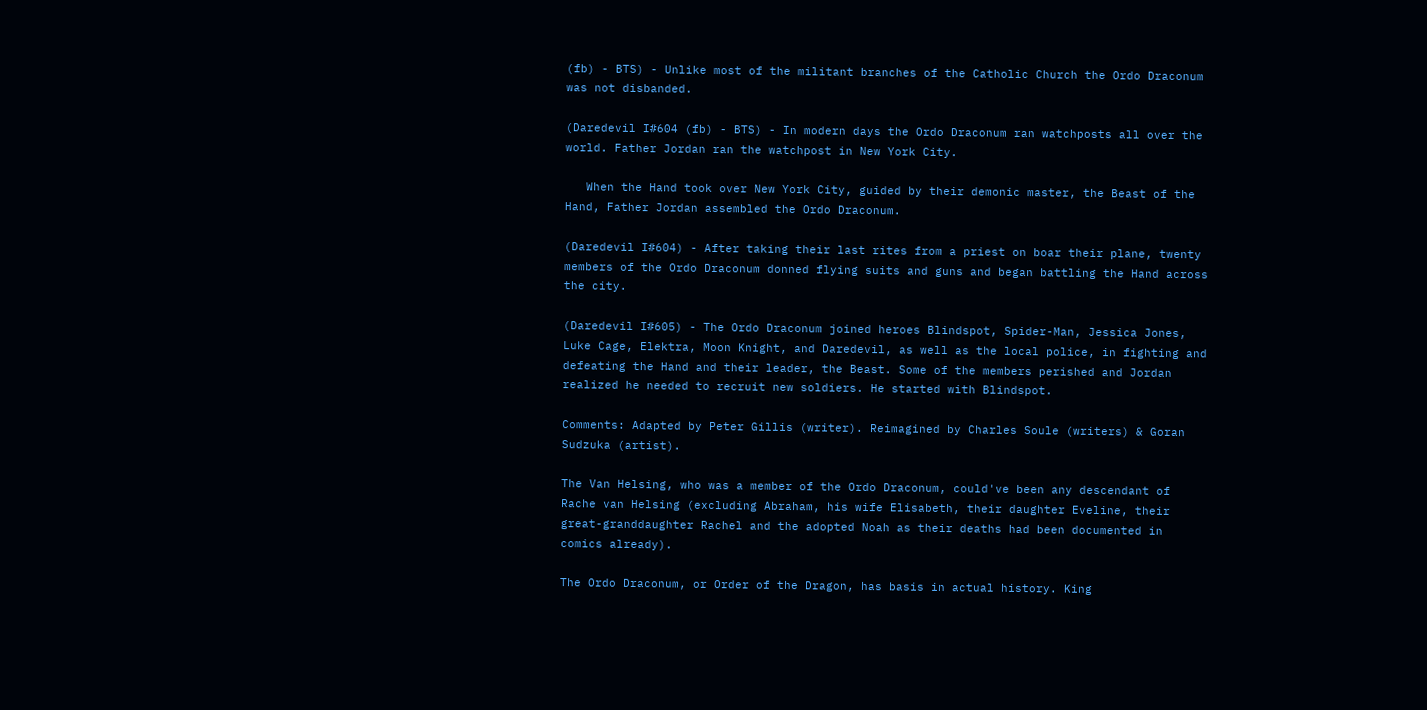(fb) - BTS) - Unlike most of the militant branches of the Catholic Church the Ordo Draconum was not disbanded.

(Daredevil I#604 (fb) - BTS) - In modern days the Ordo Draconum ran watchposts all over the world. Father Jordan ran the watchpost in New York City.

   When the Hand took over New York City, guided by their demonic master, the Beast of the Hand, Father Jordan assembled the Ordo Draconum.

(Daredevil I#604) - After taking their last rites from a priest on boar their plane, twenty members of the Ordo Draconum donned flying suits and guns and began battling the Hand across the city.

(Daredevil I#605) - The Ordo Draconum joined heroes Blindspot, Spider-Man, Jessica Jones, Luke Cage, Elektra, Moon Knight, and Daredevil, as well as the local police, in fighting and defeating the Hand and their leader, the Beast. Some of the members perished and Jordan realized he needed to recruit new soldiers. He started with Blindspot.

Comments: Adapted by Peter Gillis (writer). Reimagined by Charles Soule (writers) & Goran Sudzuka (artist).

The Van Helsing, who was a member of the Ordo Draconum, could've been any descendant of Rache van Helsing (excluding Abraham, his wife Elisabeth, their daughter Eveline, their great-granddaughter Rachel and the adopted Noah as their deaths had been documented in comics already).

The Ordo Draconum, or Order of the Dragon, has basis in actual history. King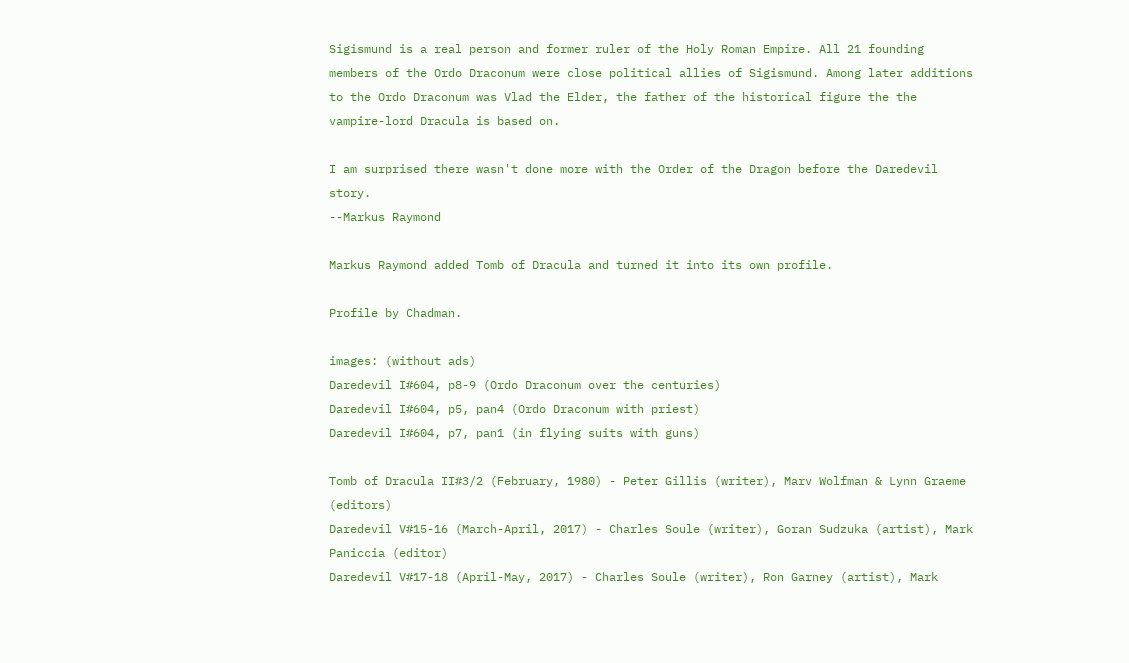Sigismund is a real person and former ruler of the Holy Roman Empire. All 21 founding members of the Ordo Draconum were close political allies of Sigismund. Among later additions to the Ordo Draconum was Vlad the Elder, the father of the historical figure the the vampire-lord Dracula is based on.

I am surprised there wasn't done more with the Order of the Dragon before the Daredevil story.
--Markus Raymond

Markus Raymond added Tomb of Dracula and turned it into its own profile.

Profile by Chadman.

images: (without ads)
Daredevil I#604, p8-9 (Ordo Draconum over the centuries)
Daredevil I#604, p5, pan4 (Ordo Draconum with priest)
Daredevil I#604, p7, pan1 (in flying suits with guns)

Tomb of Dracula II#3/2 (February, 1980) - Peter Gillis (writer), Marv Wolfman & Lynn Graeme (editors)
Daredevil V#15-16 (March-April, 2017) - Charles Soule (writer), Goran Sudzuka (artist), Mark Paniccia (editor)
Daredevil V#17-18 (April-May, 2017) - Charles Soule (writer), Ron Garney (artist), Mark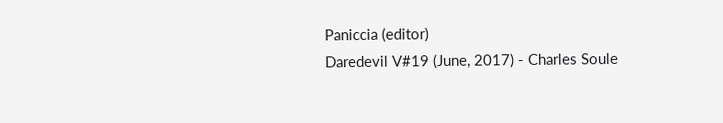Paniccia (editor)
Daredevil V#19 (June, 2017) - Charles Soule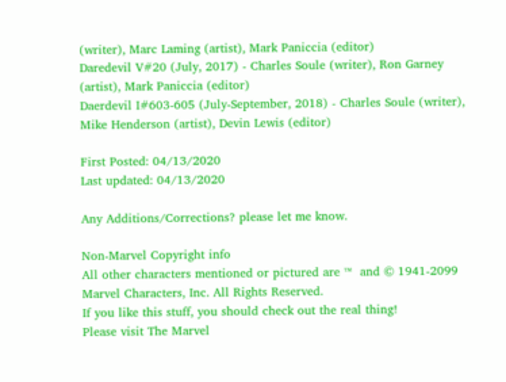(writer), Marc Laming (artist), Mark Paniccia (editor)
Daredevil V#20 (July, 2017) - Charles Soule (writer), Ron Garney (artist), Mark Paniccia (editor)
Daerdevil I#603-605 (July-September, 2018) - Charles Soule (writer), Mike Henderson (artist), Devin Lewis (editor)

First Posted: 04/13/2020
Last updated: 04/13/2020

Any Additions/Corrections? please let me know.

Non-Marvel Copyright info
All other characters mentioned or pictured are ™  and © 1941-2099 Marvel Characters, Inc. All Rights Reserved.
If you like this stuff, you should check out the real thing!
Please visit The Marvel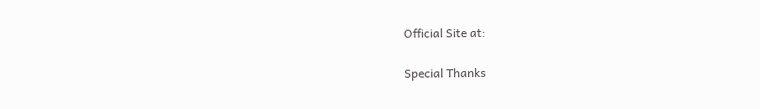Official Site at:

Special Thanks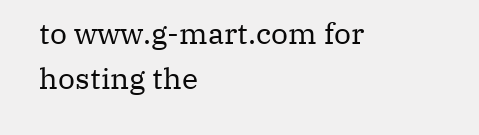to www.g-mart.com for hosting the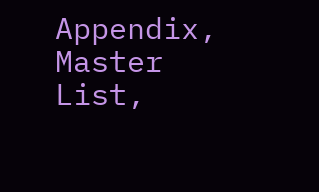Appendix, Master List,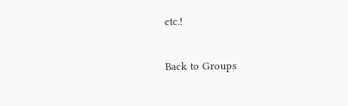etc.!

Back to Groups